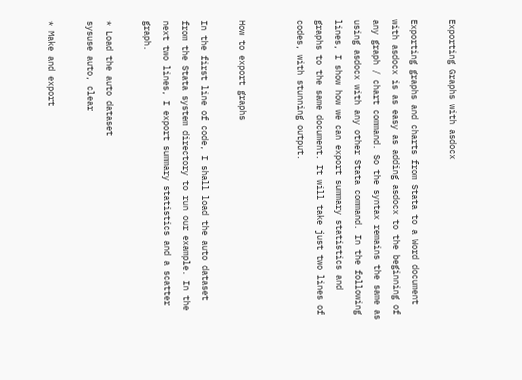Exporting Graphs with asdocx

Exporting graphs and charts from Stata to a Word document with asdocx is as easy as adding asdocx to the beginning of any graph / chart command. So the syntax remains the same as using asdocx with any other Stata command. In the following lines, I show how we can export summary statistics and graphs to the same document. It will take just two lines of codes, with stunning output.


How to export graphs

In the first line of code, I shall load the auto dataset from the Stata system directory to run our example. In the next two lines, I export summary statistics and a scatter graph.

* Load the auto dataset
sysuse auto, clear

* Make and export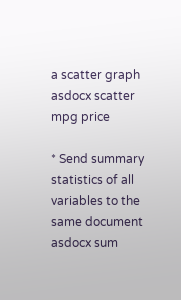a scatter graph
asdocx scatter mpg price

* Send summary statistics of all variables to the same document
asdocx sum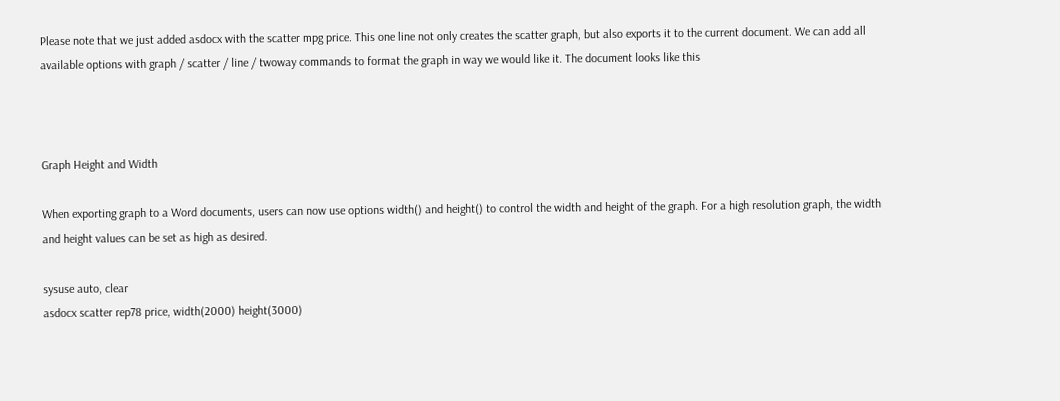Please note that we just added asdocx with the scatter mpg price. This one line not only creates the scatter graph, but also exports it to the current document. We can add all available options with graph / scatter / line / twoway commands to format the graph in way we would like it. The document looks like this



Graph Height and Width

When exporting graph to a Word documents, users can now use options width() and height() to control the width and height of the graph. For a high resolution graph, the width and height values can be set as high as desired.

sysuse auto, clear
asdocx scatter rep78 price, width(2000) height(3000)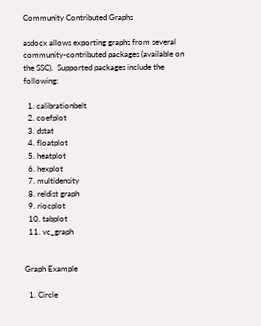Community Contributed Graphs

asdocx allows exporting graphs from several community-contributed packages (available on the SSC).  Supported packages include the following:

  1. calibrationbelt
  2. coefplot
  3. dstat
  4. floatplot
  5. heatplot
  6. hexplot
  7. multidensity
  8. reldist graph
  9. riocplot
  10. tabplot
  11. vc_graph


Graph Example

  1. Circle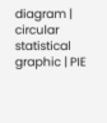diagram | circular statistical graphic | PIE